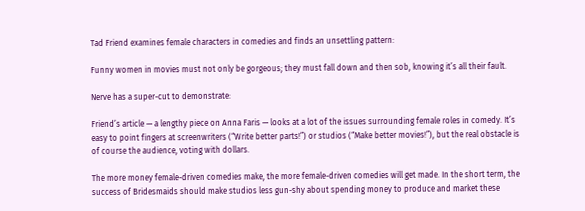Tad Friend examines female characters in comedies and finds an unsettling pattern:

Funny women in movies must not only be gorgeous; they must fall down and then sob, knowing it’s all their fault.

Nerve has a super-cut to demonstrate:

Friend’s article — a lengthy piece on Anna Faris — looks at a lot of the issues surrounding female roles in comedy. It’s easy to point fingers at screenwriters (“Write better parts!”) or studios (“Make better movies!”), but the real obstacle is of course the audience, voting with dollars.

The more money female-driven comedies make, the more female-driven comedies will get made. In the short term, the success of Bridesmaids should make studios less gun-shy about spending money to produce and market these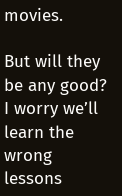movies.

But will they be any good? I worry we’ll learn the wrong lessons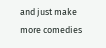and just make more comedies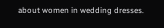about women in wedding dresses.